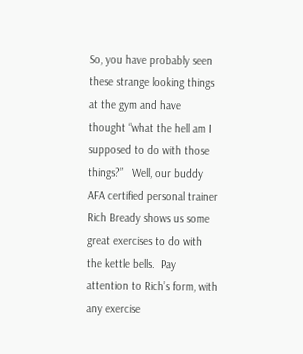So, you have probably seen these strange looking things at the gym and have thought “what the hell am I supposed to do with those things?”   Well, our buddy AFA certified personal trainer Rich Bready shows us some great exercises to do with the kettle bells.  Pay attention to Rich’s form, with any exercise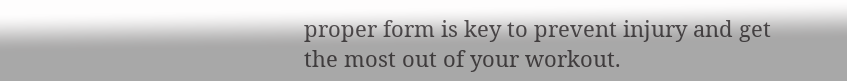proper form is key to prevent injury and get the most out of your workout.